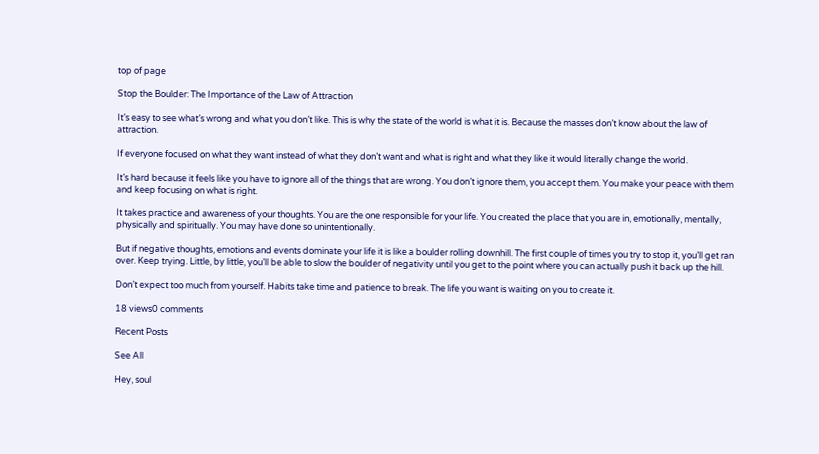top of page

Stop the Boulder: The Importance of the Law of Attraction

It’s easy to see what’s wrong and what you don’t like. This is why the state of the world is what it is. Because the masses don’t know about the law of attraction.

If everyone focused on what they want instead of what they don’t want and what is right and what they like it would literally change the world.

It’s hard because it feels like you have to ignore all of the things that are wrong. You don’t ignore them, you accept them. You make your peace with them and keep focusing on what is right.

It takes practice and awareness of your thoughts. You are the one responsible for your life. You created the place that you are in, emotionally, mentally, physically and spiritually. You may have done so unintentionally.

But if negative thoughts, emotions and events dominate your life it is like a boulder rolling downhill. The first couple of times you try to stop it, you’ll get ran over. Keep trying. Little, by little, you’ll be able to slow the boulder of negativity until you get to the point where you can actually push it back up the hill.

Don’t expect too much from yourself. Habits take time and patience to break. The life you want is waiting on you to create it.

18 views0 comments

Recent Posts

See All

Hey, soul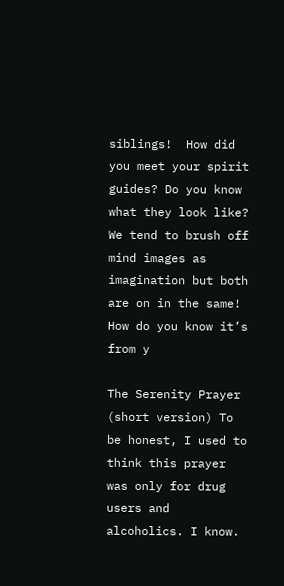siblings!  How did you meet your spirit guides? Do you know what they look like? We tend to brush off mind images as imagination but both are on in the same! How do you know it’s from y

The Serenity Prayer (short version) To be honest, I used to think this prayer was only for drug users and alcoholics. I know.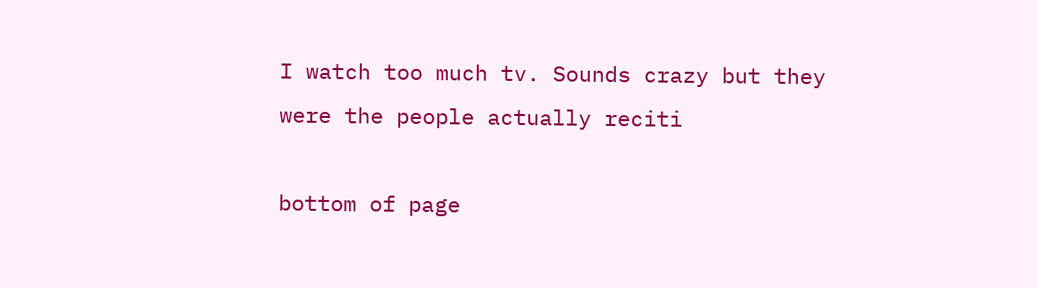I watch too much tv. Sounds crazy but they were the people actually reciti

bottom of page